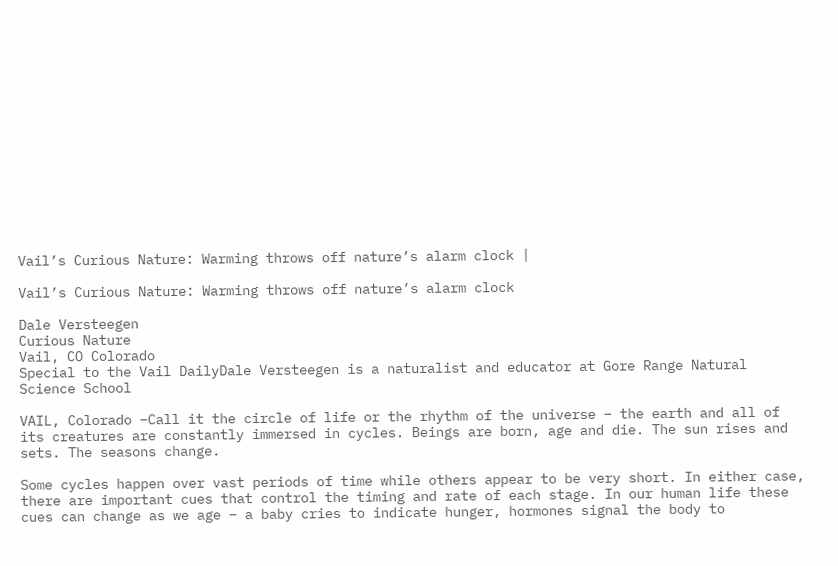Vail’s Curious Nature: Warming throws off nature’s alarm clock |

Vail’s Curious Nature: Warming throws off nature’s alarm clock

Dale Versteegen
Curious Nature
Vail, CO Colorado
Special to the Vail DailyDale Versteegen is a naturalist and educator at Gore Range Natural Science School

VAIL, Colorado –Call it the circle of life or the rhythm of the universe – the earth and all of its creatures are constantly immersed in cycles. Beings are born, age and die. The sun rises and sets. The seasons change.

Some cycles happen over vast periods of time while others appear to be very short. In either case, there are important cues that control the timing and rate of each stage. In our human life these cues can change as we age – a baby cries to indicate hunger, hormones signal the body to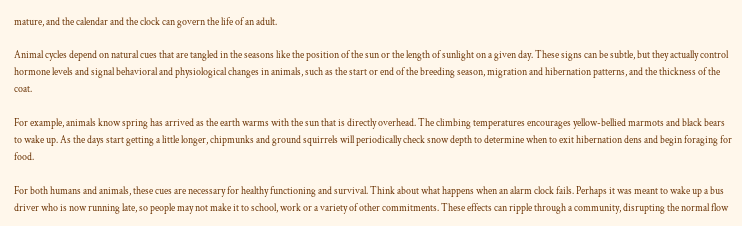mature, and the calendar and the clock can govern the life of an adult.

Animal cycles depend on natural cues that are tangled in the seasons like the position of the sun or the length of sunlight on a given day. These signs can be subtle, but they actually control hormone levels and signal behavioral and physiological changes in animals, such as the start or end of the breeding season, migration and hibernation patterns, and the thickness of the coat.

For example, animals know spring has arrived as the earth warms with the sun that is directly overhead. The climbing temperatures encourages yellow-bellied marmots and black bears to wake up. As the days start getting a little longer, chipmunks and ground squirrels will periodically check snow depth to determine when to exit hibernation dens and begin foraging for food.

For both humans and animals, these cues are necessary for healthy functioning and survival. Think about what happens when an alarm clock fails. Perhaps it was meant to wake up a bus driver who is now running late, so people may not make it to school, work or a variety of other commitments. These effects can ripple through a community, disrupting the normal flow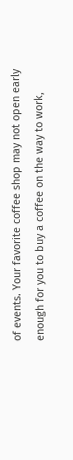of events. Your favorite coffee shop may not open early enough for you to buy a coffee on the way to work,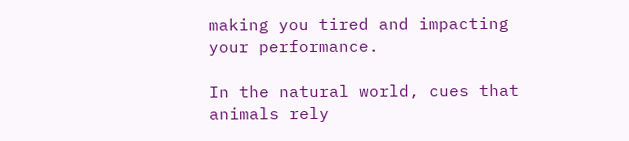making you tired and impacting your performance.

In the natural world, cues that animals rely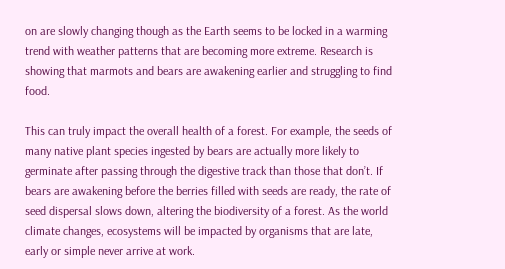on are slowly changing though as the Earth seems to be locked in a warming trend with weather patterns that are becoming more extreme. Research is showing that marmots and bears are awakening earlier and struggling to find food.

This can truly impact the overall health of a forest. For example, the seeds of many native plant species ingested by bears are actually more likely to germinate after passing through the digestive track than those that don’t. If bears are awakening before the berries filled with seeds are ready, the rate of seed dispersal slows down, altering the biodiversity of a forest. As the world climate changes, ecosystems will be impacted by organisms that are late, early or simple never arrive at work.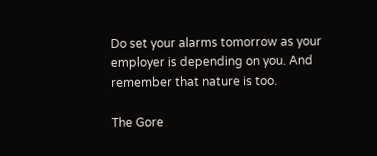Do set your alarms tomorrow as your employer is depending on you. And remember that nature is too.

The Gore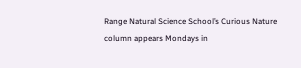Range Natural Science School’s Curious Nature column appears Mondays in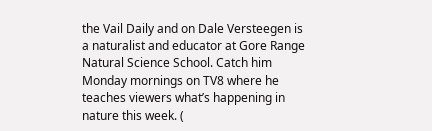the Vail Daily and on Dale Versteegen is a naturalist and educator at Gore Range Natural Science School. Catch him Monday mornings on TV8 where he teaches viewers what’s happening in nature this week. (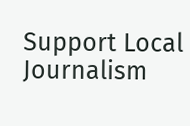Support Local Journalism